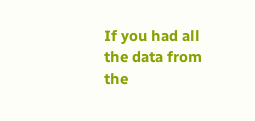If you had all the data from the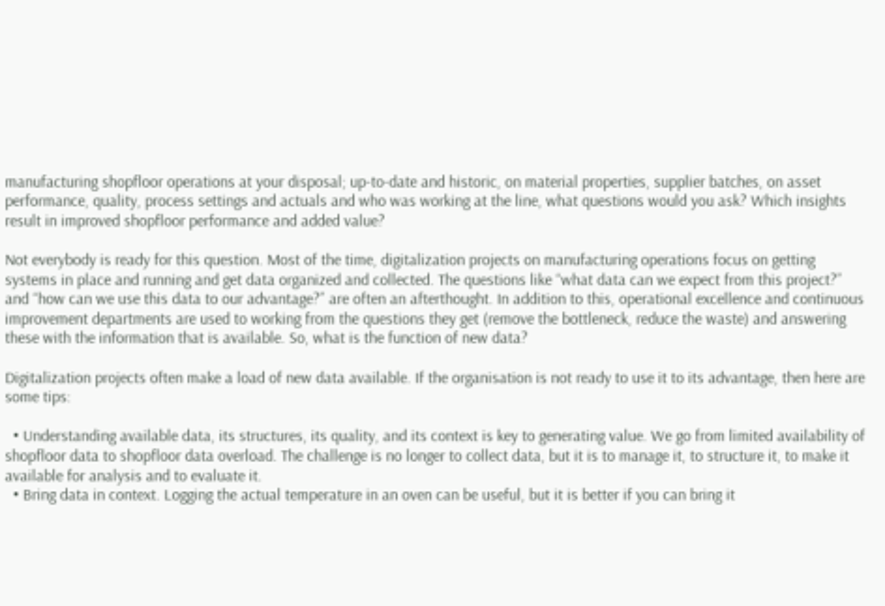manufacturing shopfloor operations at your disposal; up-to-date and historic, on material properties, supplier batches, on asset performance, quality, process settings and actuals and who was working at the line, what questions would you ask? Which insights result in improved shopfloor performance and added value?

Not everybody is ready for this question. Most of the time, digitalization projects on manufacturing operations focus on getting systems in place and running and get data organized and collected. The questions like “what data can we expect from this project?” and “how can we use this data to our advantage?” are often an afterthought. In addition to this, operational excellence and continuous improvement departments are used to working from the questions they get (remove the bottleneck, reduce the waste) and answering these with the information that is available. So, what is the function of new data?

Digitalization projects often make a load of new data available. If the organisation is not ready to use it to its advantage, then here are some tips:

  • Understanding available data, its structures, its quality, and its context is key to generating value. We go from limited availability of shopfloor data to shopfloor data overload. The challenge is no longer to collect data, but it is to manage it, to structure it, to make it available for analysis and to evaluate it.
  • Bring data in context. Logging the actual temperature in an oven can be useful, but it is better if you can bring it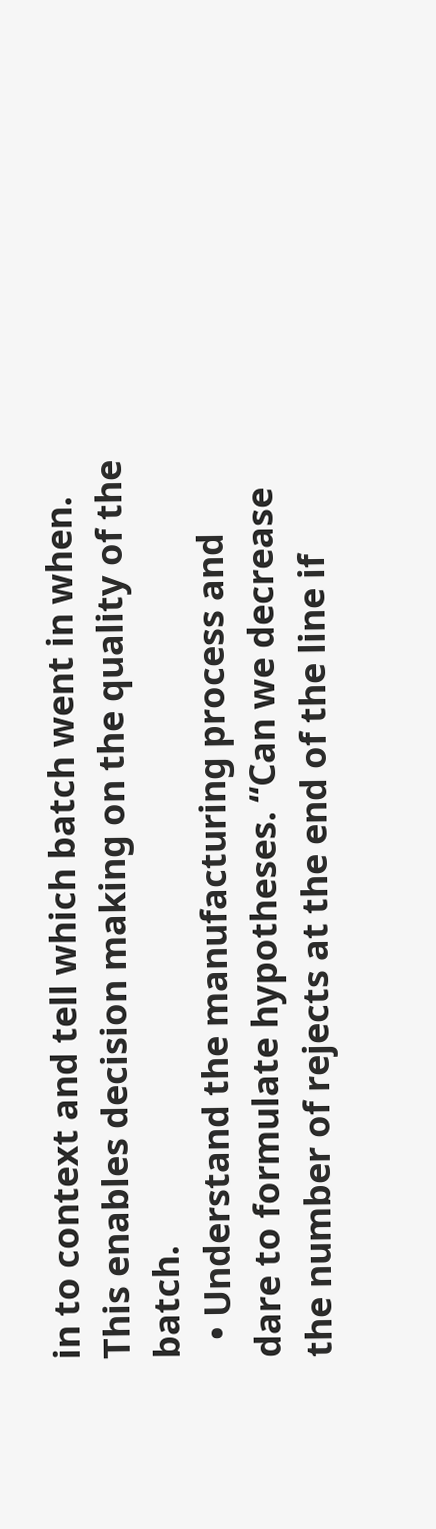in to context and tell which batch went in when. This enables decision making on the quality of the batch.
  • Understand the manufacturing process and dare to formulate hypotheses. “Can we decrease the number of rejects at the end of the line if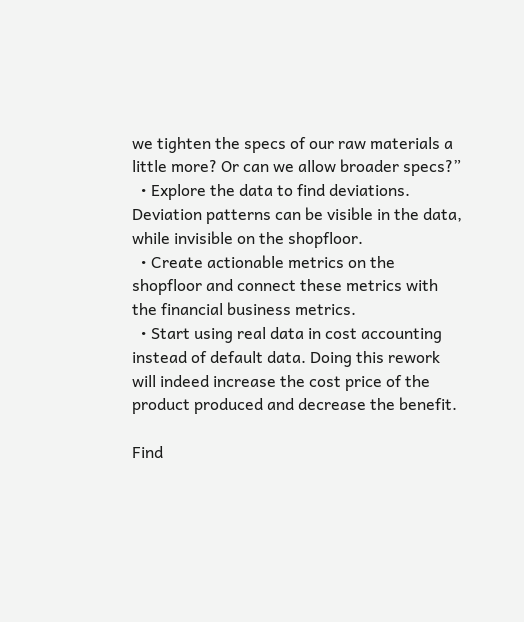we tighten the specs of our raw materials a little more? Or can we allow broader specs?”
  • Explore the data to find deviations. Deviation patterns can be visible in the data, while invisible on the shopfloor.
  • Create actionable metrics on the shopfloor and connect these metrics with the financial business metrics.
  • Start using real data in cost accounting instead of default data. Doing this rework will indeed increase the cost price of the product produced and decrease the benefit.

Find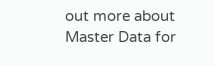out more about Master Data for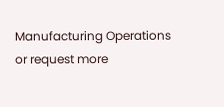Manufacturing Operations or request more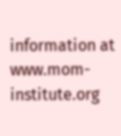information at www.mom-institute.org